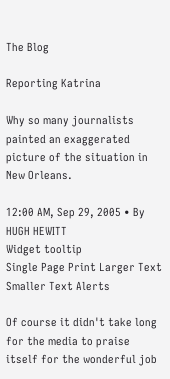The Blog

Reporting Katrina

Why so many journalists painted an exaggerated picture of the situation in New Orleans.

12:00 AM, Sep 29, 2005 • By HUGH HEWITT
Widget tooltip
Single Page Print Larger Text Smaller Text Alerts

Of course it didn't take long for the media to praise itself for the wonderful job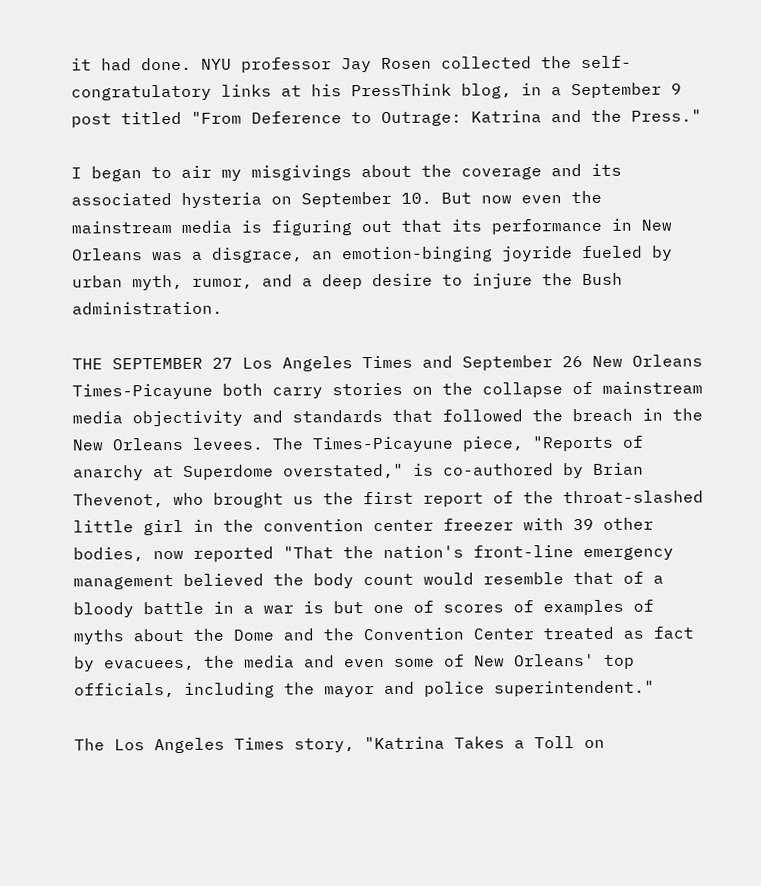it had done. NYU professor Jay Rosen collected the self-congratulatory links at his PressThink blog, in a September 9 post titled "From Deference to Outrage: Katrina and the Press."

I began to air my misgivings about the coverage and its associated hysteria on September 10. But now even the mainstream media is figuring out that its performance in New Orleans was a disgrace, an emotion-binging joyride fueled by urban myth, rumor, and a deep desire to injure the Bush administration.

THE SEPTEMBER 27 Los Angeles Times and September 26 New Orleans Times-Picayune both carry stories on the collapse of mainstream media objectivity and standards that followed the breach in the New Orleans levees. The Times-Picayune piece, "Reports of anarchy at Superdome overstated," is co-authored by Brian Thevenot, who brought us the first report of the throat-slashed little girl in the convention center freezer with 39 other bodies, now reported "That the nation's front-line emergency management believed the body count would resemble that of a bloody battle in a war is but one of scores of examples of myths about the Dome and the Convention Center treated as fact by evacuees, the media and even some of New Orleans' top officials, including the mayor and police superintendent."

The Los Angeles Times story, "Katrina Takes a Toll on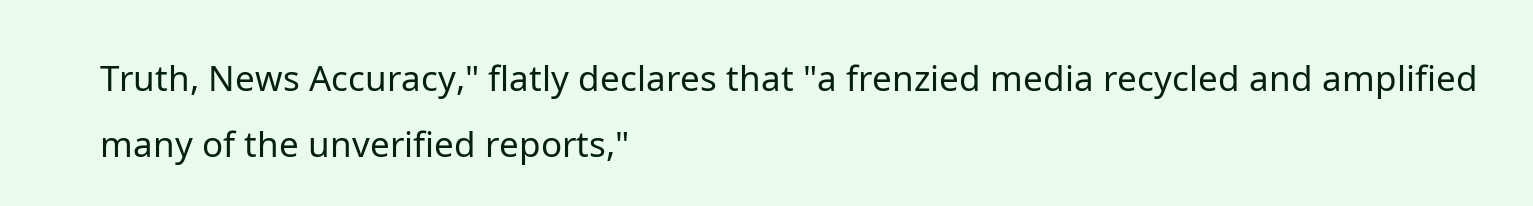Truth, News Accuracy," flatly declares that "a frenzied media recycled and amplified many of the unverified reports,"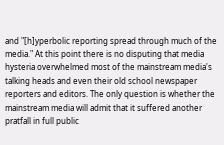and "[h]yperbolic reporting spread through much of the media." At this point there is no disputing that media hysteria overwhelmed most of the mainstream media's talking heads and even their old school newspaper reporters and editors. The only question is whether the mainstream media will admit that it suffered another pratfall in full public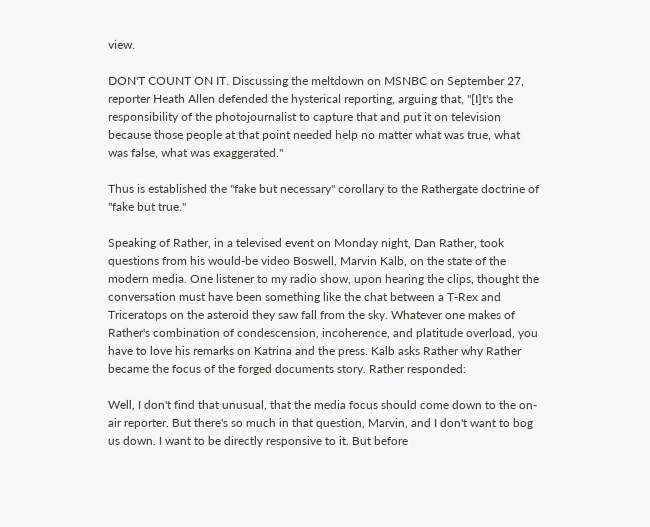view.

DON'T COUNT ON IT. Discussing the meltdown on MSNBC on September 27, reporter Heath Allen defended the hysterical reporting, arguing that, "[I]t's the responsibility of the photojournalist to capture that and put it on television because those people at that point needed help no matter what was true, what was false, what was exaggerated."

Thus is established the "fake but necessary" corollary to the Rathergate doctrine of "fake but true."

Speaking of Rather, in a televised event on Monday night, Dan Rather, took questions from his would-be video Boswell, Marvin Kalb, on the state of the modern media. One listener to my radio show, upon hearing the clips, thought the conversation must have been something like the chat between a T-Rex and Triceratops on the asteroid they saw fall from the sky. Whatever one makes of Rather's combination of condescension, incoherence, and platitude overload, you have to love his remarks on Katrina and the press. Kalb asks Rather why Rather became the focus of the forged documents story. Rather responded:

Well, I don't find that unusual, that the media focus should come down to the on-air reporter. But there's so much in that question, Marvin, and I don't want to bog us down. I want to be directly responsive to it. But before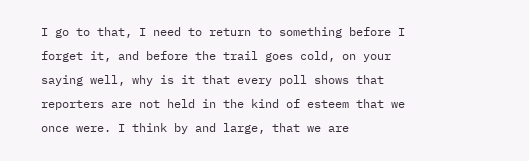I go to that, I need to return to something before I forget it, and before the trail goes cold, on your saying well, why is it that every poll shows that reporters are not held in the kind of esteem that we once were. I think by and large, that we are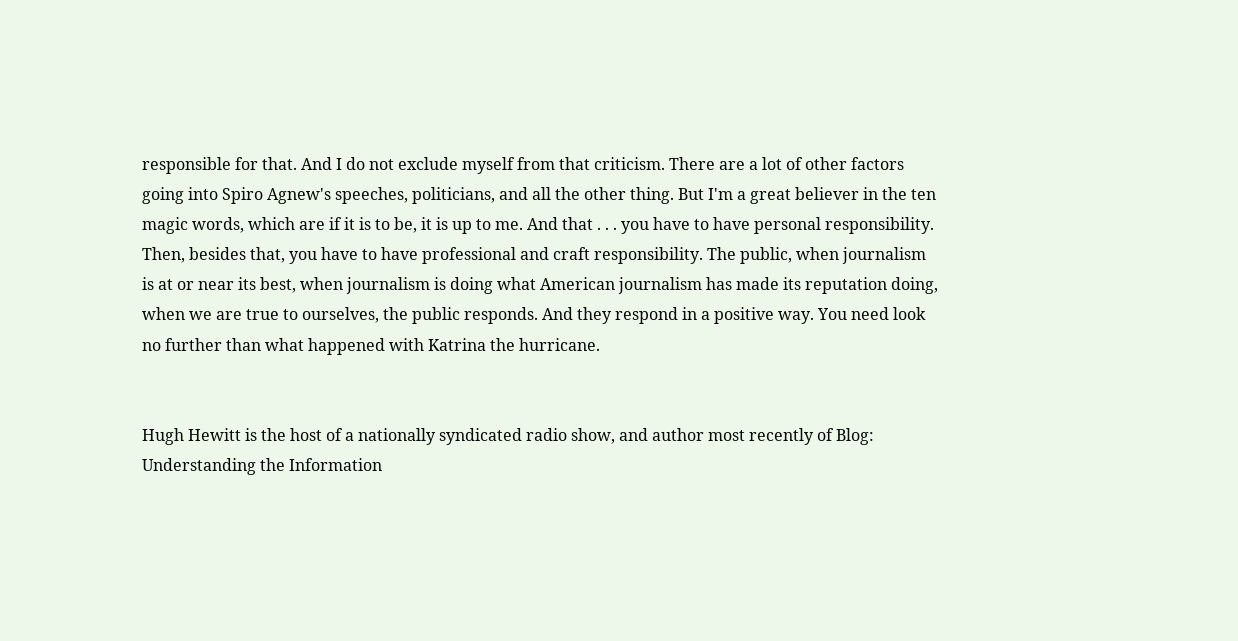responsible for that. And I do not exclude myself from that criticism. There are a lot of other factors going into Spiro Agnew's speeches, politicians, and all the other thing. But I'm a great believer in the ten magic words, which are if it is to be, it is up to me. And that . . . you have to have personal responsibility. Then, besides that, you have to have professional and craft responsibility. The public, when journalism is at or near its best, when journalism is doing what American journalism has made its reputation doing, when we are true to ourselves, the public responds. And they respond in a positive way. You need look no further than what happened with Katrina the hurricane.


Hugh Hewitt is the host of a nationally syndicated radio show, and author most recently of Blog: Understanding the Information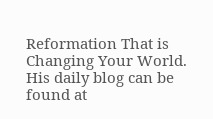Reformation That is Changing Your World. His daily blog can be found at